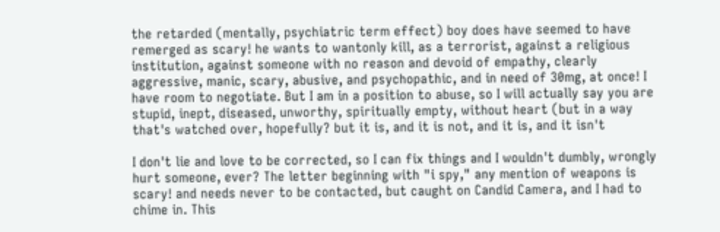the retarded (mentally, psychiatric term effect) boy does have seemed to have remerged as scary! he wants to wantonly kill, as a terrorist, against a religious institution, against someone with no reason and devoid of empathy, clearly aggressive, manic, scary, abusive, and psychopathic, and in need of 30mg, at once! I have room to negotiate. But I am in a position to abuse, so I will actually say you are stupid, inept, diseased, unworthy, spiritually empty, without heart (but in a way that's watched over, hopefully? but it is, and it is not, and it is, and it isn't

I don't lie and love to be corrected, so I can fix things and I wouldn't dumbly, wrongly hurt someone, ever? The letter beginning with "i spy," any mention of weapons is scary! and needs never to be contacted, but caught on Candid Camera, and I had to chime in. This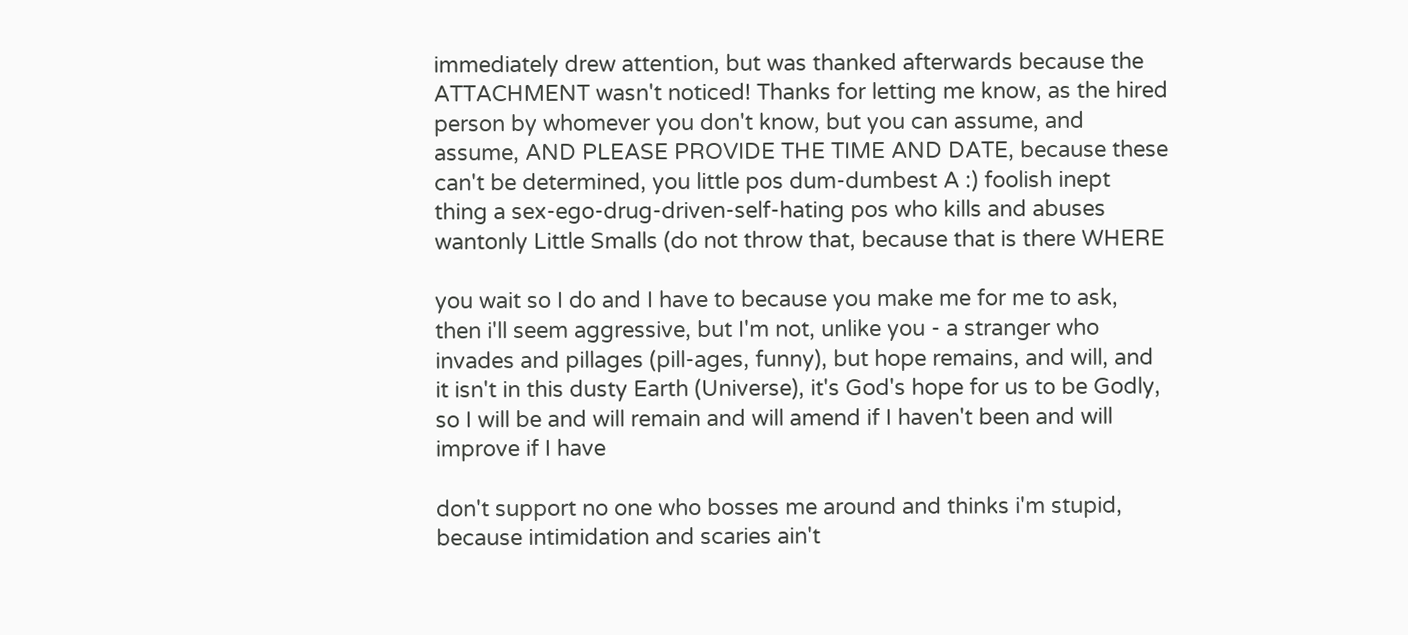immediately drew attention, but was thanked afterwards because the ATTACHMENT wasn't noticed! Thanks for letting me know, as the hired person by whomever you don't know, but you can assume, and assume, AND PLEASE PROVIDE THE TIME AND DATE, because these can't be determined, you little pos dum-dumbest A :) foolish inept thing a sex-ego-drug-driven-self-hating pos who kills and abuses wantonly Little Smalls (do not throw that, because that is there WHERE

you wait so I do and I have to because you make me for me to ask, then i'll seem aggressive, but I'm not, unlike you - a stranger who invades and pillages (pill-ages, funny), but hope remains, and will, and it isn't in this dusty Earth (Universe), it's God's hope for us to be Godly, so I will be and will remain and will amend if I haven't been and will improve if I have

don't support no one who bosses me around and thinks i'm stupid, because intimidation and scaries ain't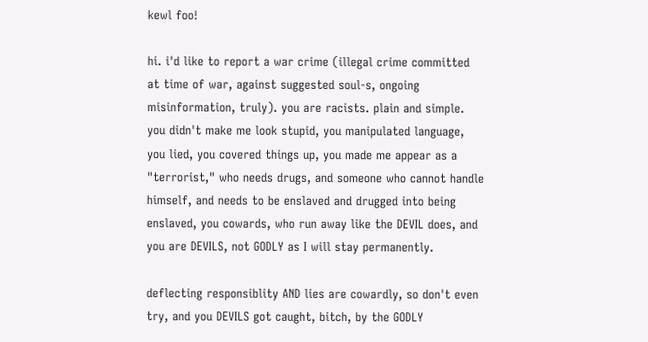kewl foo!

hi. i'd like to report a war crime (illegal crime committed at time of war, against suggested soul-s, ongoing misinformation, truly). you are racists. plain and simple. you didn't make me look stupid, you manipulated language, you lied, you covered things up, you made me appear as a "terrorist," who needs drugs, and someone who cannot handle himself, and needs to be enslaved and drugged into being enslaved, you cowards, who run away like the DEVIL does, and you are DEVILS, not GODLY as I will stay permanently.

deflecting responsiblity AND lies are cowardly, so don't even try, and you DEVILS got caught, bitch, by the GODLY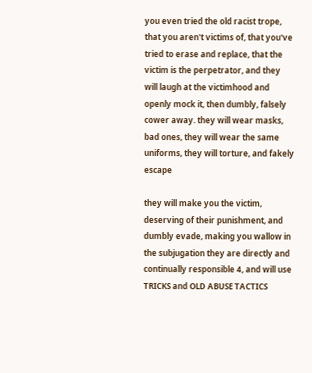you even tried the old racist trope, that you aren't victims of, that you've tried to erase and replace, that the victim is the perpetrator, and they will laugh at the victimhood and openly mock it, then dumbly, falsely cower away. they will wear masks, bad ones, they will wear the same uniforms, they will torture, and fakely escape

they will make you the victim, deserving of their punishment, and dumbly evade, making you wallow in the subjugation they are directly and continually responsible 4, and will use TRICKS and OLD ABUSE TACTICS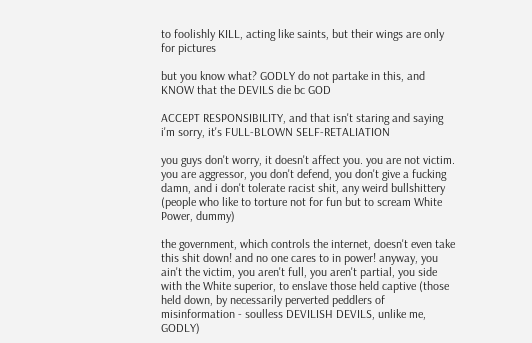to foolishly KILL, acting like saints, but their wings are only for pictures

but you know what? GODLY do not partake in this, and KNOW that the DEVILS die bc GOD

ACCEPT RESPONSIBILITY, and that isn't staring and saying i'm sorry, it's FULL-BLOWN SELF-RETALIATION

you guys don't worry, it doesn't affect you. you are not victim. you are aggressor, you don't defend, you don't give a fucking damn, and i don't tolerate racist shit, any weird bullshittery (people who like to torture not for fun but to scream White Power, dummy)

the government, which controls the internet, doesn't even take this shit down! and no one cares to in power! anyway, you ain't the victim, you aren't full, you aren't partial, you side with the White superior, to enslave those held captive (those held down, by necessarily perverted peddlers of misinformation - soulless DEVILISH DEVILS, unlike me, GODLY)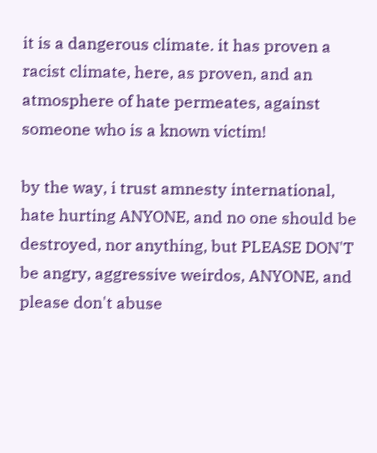it is a dangerous climate. it has proven a racist climate, here, as proven, and an atmosphere of hate permeates, against someone who is a known victim!

by the way, i trust amnesty international, hate hurting ANYONE, and no one should be destroyed, nor anything, but PLEASE DON'T be angry, aggressive weirdos, ANYONE, and please don't abuse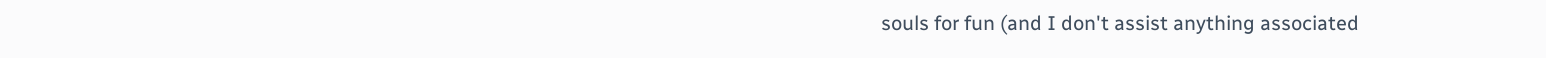souls for fun (and I don't assist anything associated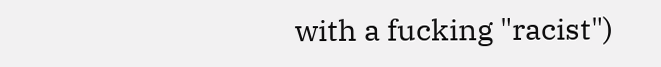with a fucking "racist")